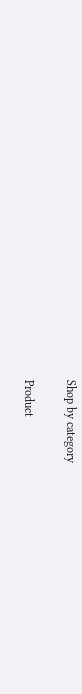Shop by category

Product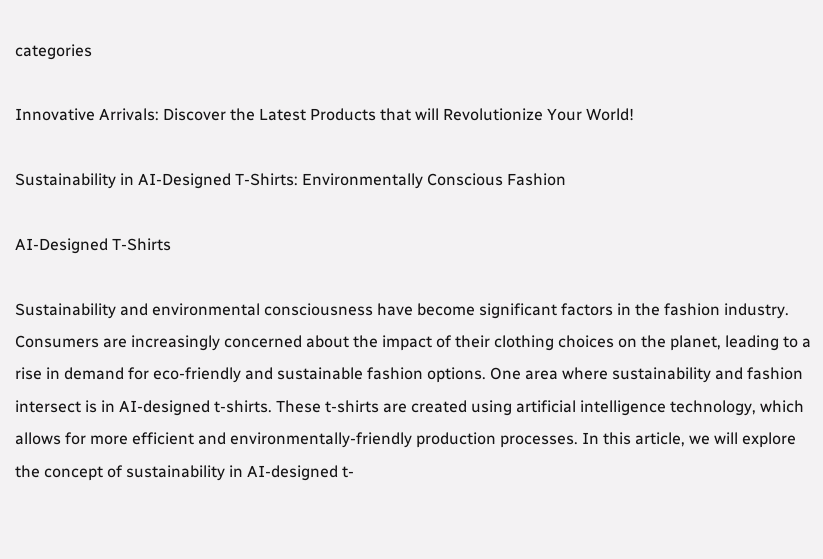categories

Innovative Arrivals: Discover the Latest Products that will Revolutionize Your World!

Sustainability in AI-Designed T-Shirts: Environmentally Conscious Fashion

AI-Designed T-Shirts

Sustainability and environmental consciousness have become significant factors in the fashion industry. Consumers are increasingly concerned about the impact of their clothing choices on the planet, leading to a rise in demand for eco-friendly and sustainable fashion options. One area where sustainability and fashion intersect is in AI-designed t-shirts. These t-shirts are created using artificial intelligence technology, which allows for more efficient and environmentally-friendly production processes. In this article, we will explore the concept of sustainability in AI-designed t-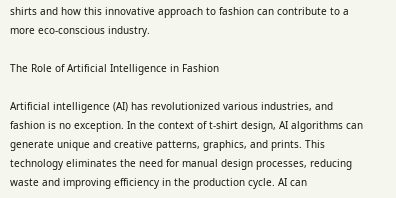shirts and how this innovative approach to fashion can contribute to a more eco-conscious industry.

The Role of Artificial Intelligence in Fashion

Artificial intelligence (AI) has revolutionized various industries, and fashion is no exception. In the context of t-shirt design, AI algorithms can generate unique and creative patterns, graphics, and prints. This technology eliminates the need for manual design processes, reducing waste and improving efficiency in the production cycle. AI can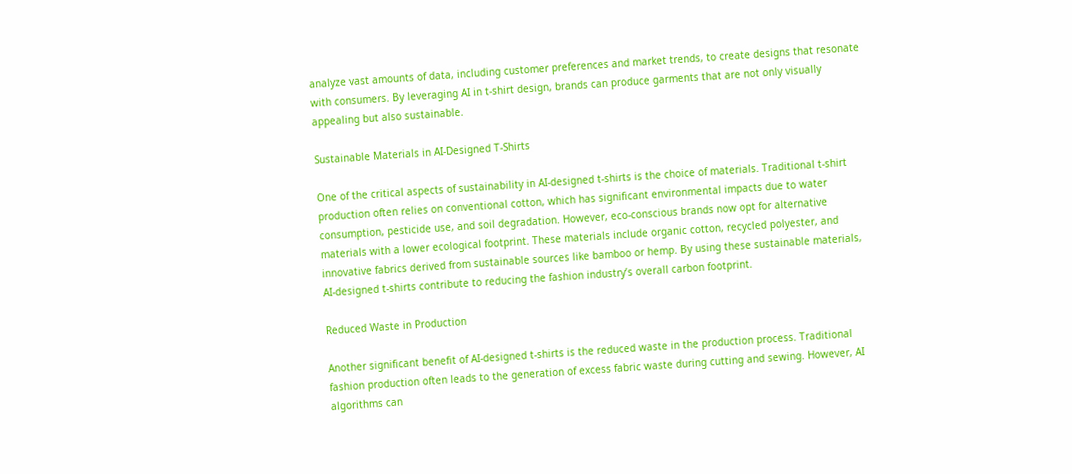analyze vast amounts of data, including customer preferences and market trends, to create designs that resonate with consumers. By leveraging AI in t-shirt design, brands can produce garments that are not only visually appealing but also sustainable.

Sustainable Materials in AI-Designed T-Shirts

One of the critical aspects of sustainability in AI-designed t-shirts is the choice of materials. Traditional t-shirt production often relies on conventional cotton, which has significant environmental impacts due to water consumption, pesticide use, and soil degradation. However, eco-conscious brands now opt for alternative materials with a lower ecological footprint. These materials include organic cotton, recycled polyester, and innovative fabrics derived from sustainable sources like bamboo or hemp. By using these sustainable materials, AI-designed t-shirts contribute to reducing the fashion industry’s overall carbon footprint.

Reduced Waste in Production

Another significant benefit of AI-designed t-shirts is the reduced waste in the production process. Traditional fashion production often leads to the generation of excess fabric waste during cutting and sewing. However, AI algorithms can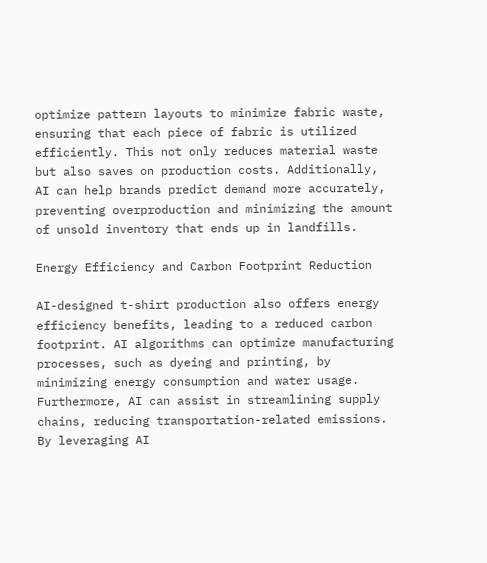optimize pattern layouts to minimize fabric waste, ensuring that each piece of fabric is utilized efficiently. This not only reduces material waste but also saves on production costs. Additionally, AI can help brands predict demand more accurately, preventing overproduction and minimizing the amount of unsold inventory that ends up in landfills.

Energy Efficiency and Carbon Footprint Reduction

AI-designed t-shirt production also offers energy efficiency benefits, leading to a reduced carbon footprint. AI algorithms can optimize manufacturing processes, such as dyeing and printing, by minimizing energy consumption and water usage. Furthermore, AI can assist in streamlining supply chains, reducing transportation-related emissions. By leveraging AI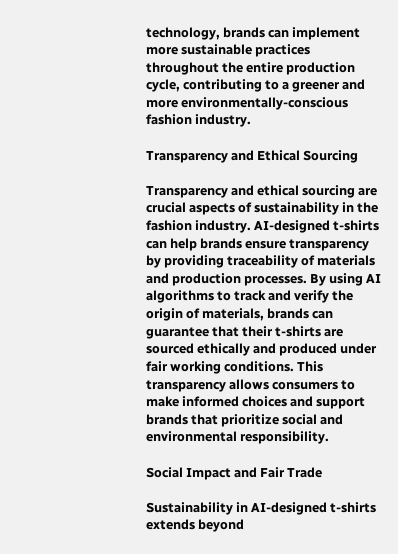technology, brands can implement more sustainable practices throughout the entire production cycle, contributing to a greener and more environmentally-conscious fashion industry.

Transparency and Ethical Sourcing

Transparency and ethical sourcing are crucial aspects of sustainability in the fashion industry. AI-designed t-shirts can help brands ensure transparency by providing traceability of materials and production processes. By using AI algorithms to track and verify the origin of materials, brands can guarantee that their t-shirts are sourced ethically and produced under fair working conditions. This transparency allows consumers to make informed choices and support brands that prioritize social and environmental responsibility.

Social Impact and Fair Trade

Sustainability in AI-designed t-shirts extends beyond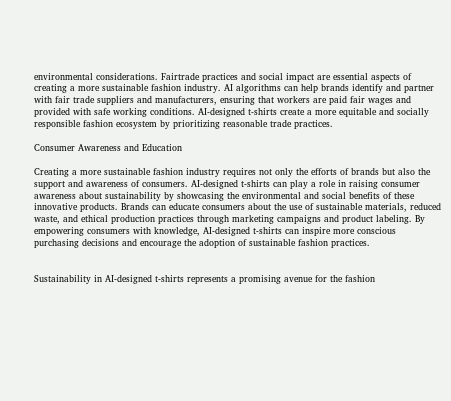environmental considerations. Fairtrade practices and social impact are essential aspects of creating a more sustainable fashion industry. AI algorithms can help brands identify and partner with fair trade suppliers and manufacturers, ensuring that workers are paid fair wages and provided with safe working conditions. AI-designed t-shirts create a more equitable and socially responsible fashion ecosystem by prioritizing reasonable trade practices.

Consumer Awareness and Education

Creating a more sustainable fashion industry requires not only the efforts of brands but also the support and awareness of consumers. AI-designed t-shirts can play a role in raising consumer awareness about sustainability by showcasing the environmental and social benefits of these innovative products. Brands can educate consumers about the use of sustainable materials, reduced waste, and ethical production practices through marketing campaigns and product labeling. By empowering consumers with knowledge, AI-designed t-shirts can inspire more conscious purchasing decisions and encourage the adoption of sustainable fashion practices.


Sustainability in AI-designed t-shirts represents a promising avenue for the fashion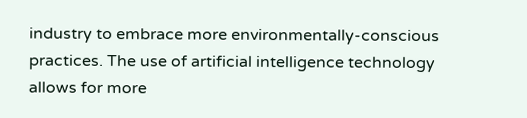industry to embrace more environmentally-conscious practices. The use of artificial intelligence technology allows for more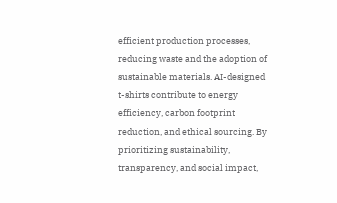efficient production processes, reducing waste and the adoption of sustainable materials. AI-designed t-shirts contribute to energy efficiency, carbon footprint reduction, and ethical sourcing. By prioritizing sustainability, transparency, and social impact,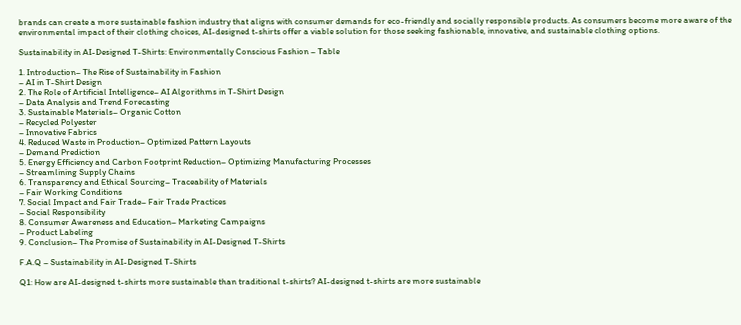brands can create a more sustainable fashion industry that aligns with consumer demands for eco-friendly and socially responsible products. As consumers become more aware of the environmental impact of their clothing choices, AI-designed t-shirts offer a viable solution for those seeking fashionable, innovative, and sustainable clothing options.

Sustainability in AI-Designed T-Shirts: Environmentally Conscious Fashion – Table

1. Introduction– The Rise of Sustainability in Fashion
– AI in T-Shirt Design
2. The Role of Artificial Intelligence– AI Algorithms in T-Shirt Design
– Data Analysis and Trend Forecasting
3. Sustainable Materials– Organic Cotton
– Recycled Polyester
– Innovative Fabrics
4. Reduced Waste in Production– Optimized Pattern Layouts
– Demand Prediction
5. Energy Efficiency and Carbon Footprint Reduction– Optimizing Manufacturing Processes
– Streamlining Supply Chains
6. Transparency and Ethical Sourcing– Traceability of Materials
– Fair Working Conditions
7. Social Impact and Fair Trade– Fair Trade Practices
– Social Responsibility
8. Consumer Awareness and Education– Marketing Campaigns
– Product Labeling
9. Conclusion– The Promise of Sustainability in AI-Designed T-Shirts

F.A.Q – Sustainability in AI-Designed T-Shirts

Q1: How are AI-designed t-shirts more sustainable than traditional t-shirts? AI-designed t-shirts are more sustainable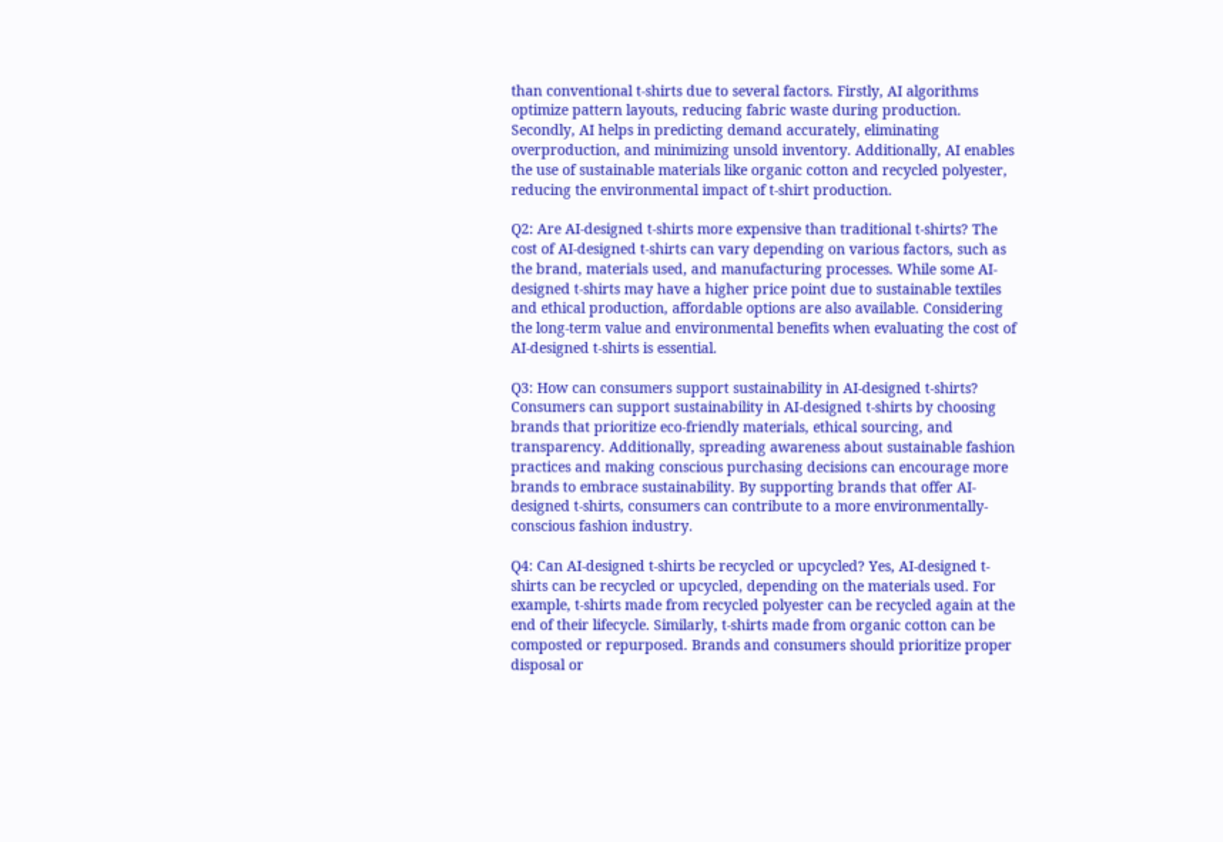than conventional t-shirts due to several factors. Firstly, AI algorithms optimize pattern layouts, reducing fabric waste during production. Secondly, AI helps in predicting demand accurately, eliminating overproduction, and minimizing unsold inventory. Additionally, AI enables the use of sustainable materials like organic cotton and recycled polyester, reducing the environmental impact of t-shirt production.

Q2: Are AI-designed t-shirts more expensive than traditional t-shirts? The cost of AI-designed t-shirts can vary depending on various factors, such as the brand, materials used, and manufacturing processes. While some AI-designed t-shirts may have a higher price point due to sustainable textiles and ethical production, affordable options are also available. Considering the long-term value and environmental benefits when evaluating the cost of AI-designed t-shirts is essential.

Q3: How can consumers support sustainability in AI-designed t-shirts? Consumers can support sustainability in AI-designed t-shirts by choosing brands that prioritize eco-friendly materials, ethical sourcing, and transparency. Additionally, spreading awareness about sustainable fashion practices and making conscious purchasing decisions can encourage more brands to embrace sustainability. By supporting brands that offer AI-designed t-shirts, consumers can contribute to a more environmentally-conscious fashion industry.

Q4: Can AI-designed t-shirts be recycled or upcycled? Yes, AI-designed t-shirts can be recycled or upcycled, depending on the materials used. For example, t-shirts made from recycled polyester can be recycled again at the end of their lifecycle. Similarly, t-shirts made from organic cotton can be composted or repurposed. Brands and consumers should prioritize proper disposal or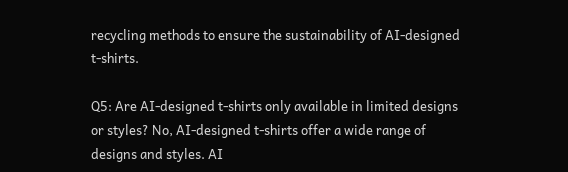recycling methods to ensure the sustainability of AI-designed t-shirts.

Q5: Are AI-designed t-shirts only available in limited designs or styles? No, AI-designed t-shirts offer a wide range of designs and styles. AI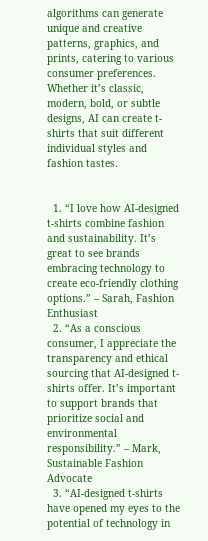algorithms can generate unique and creative patterns, graphics, and prints, catering to various consumer preferences. Whether it’s classic, modern, bold, or subtle designs, AI can create t-shirts that suit different individual styles and fashion tastes.


  1. “I love how AI-designed t-shirts combine fashion and sustainability. It’s great to see brands embracing technology to create eco-friendly clothing options.” – Sarah, Fashion Enthusiast
  2. “As a conscious consumer, I appreciate the transparency and ethical sourcing that AI-designed t-shirts offer. It’s important to support brands that prioritize social and environmental responsibility.” – Mark, Sustainable Fashion Advocate
  3. “AI-designed t-shirts have opened my eyes to the potential of technology in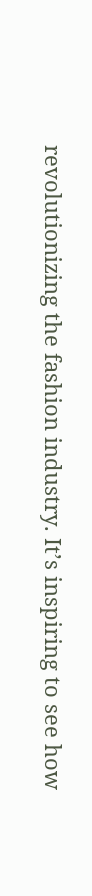revolutionizing the fashion industry. It’s inspiring to see how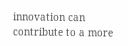innovation can contribute to a more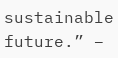sustainable future.” –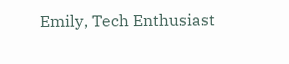Emily, Tech Enthusiast